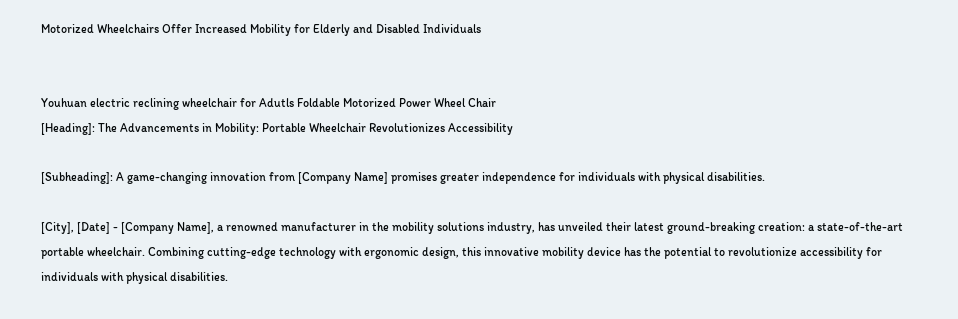Motorized Wheelchairs Offer Increased Mobility for Elderly and Disabled Individuals


Youhuan electric reclining wheelchair for Adutls Foldable Motorized Power Wheel Chair
[Heading]: The Advancements in Mobility: Portable Wheelchair Revolutionizes Accessibility

[Subheading]: A game-changing innovation from [Company Name] promises greater independence for individuals with physical disabilities.

[City], [Date] - [Company Name], a renowned manufacturer in the mobility solutions industry, has unveiled their latest ground-breaking creation: a state-of-the-art portable wheelchair. Combining cutting-edge technology with ergonomic design, this innovative mobility device has the potential to revolutionize accessibility for individuals with physical disabilities.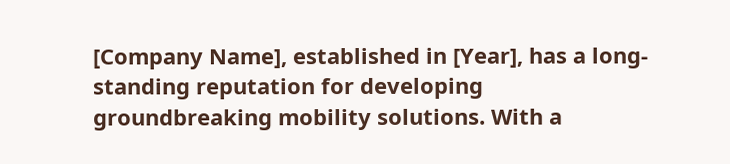[Company Name], established in [Year], has a long-standing reputation for developing groundbreaking mobility solutions. With a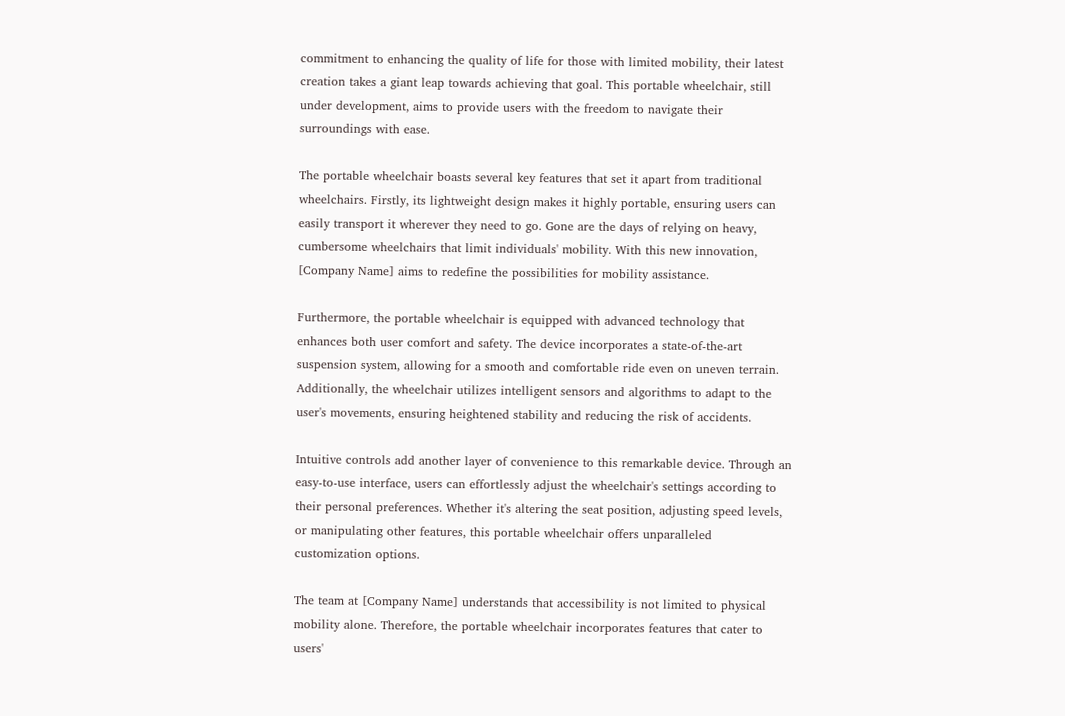commitment to enhancing the quality of life for those with limited mobility, their latest creation takes a giant leap towards achieving that goal. This portable wheelchair, still under development, aims to provide users with the freedom to navigate their surroundings with ease.

The portable wheelchair boasts several key features that set it apart from traditional wheelchairs. Firstly, its lightweight design makes it highly portable, ensuring users can easily transport it wherever they need to go. Gone are the days of relying on heavy, cumbersome wheelchairs that limit individuals' mobility. With this new innovation, [Company Name] aims to redefine the possibilities for mobility assistance.

Furthermore, the portable wheelchair is equipped with advanced technology that enhances both user comfort and safety. The device incorporates a state-of-the-art suspension system, allowing for a smooth and comfortable ride even on uneven terrain. Additionally, the wheelchair utilizes intelligent sensors and algorithms to adapt to the user's movements, ensuring heightened stability and reducing the risk of accidents.

Intuitive controls add another layer of convenience to this remarkable device. Through an easy-to-use interface, users can effortlessly adjust the wheelchair's settings according to their personal preferences. Whether it's altering the seat position, adjusting speed levels, or manipulating other features, this portable wheelchair offers unparalleled customization options.

The team at [Company Name] understands that accessibility is not limited to physical mobility alone. Therefore, the portable wheelchair incorporates features that cater to users'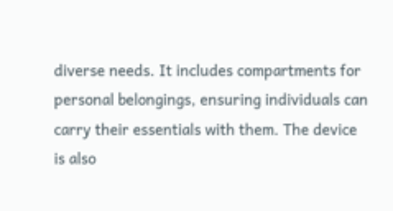diverse needs. It includes compartments for personal belongings, ensuring individuals can carry their essentials with them. The device is also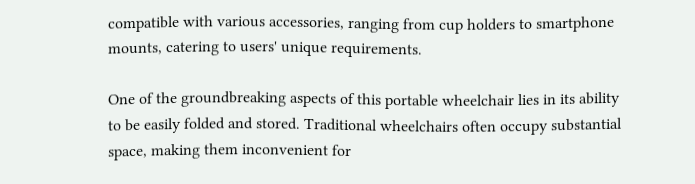compatible with various accessories, ranging from cup holders to smartphone mounts, catering to users' unique requirements.

One of the groundbreaking aspects of this portable wheelchair lies in its ability to be easily folded and stored. Traditional wheelchairs often occupy substantial space, making them inconvenient for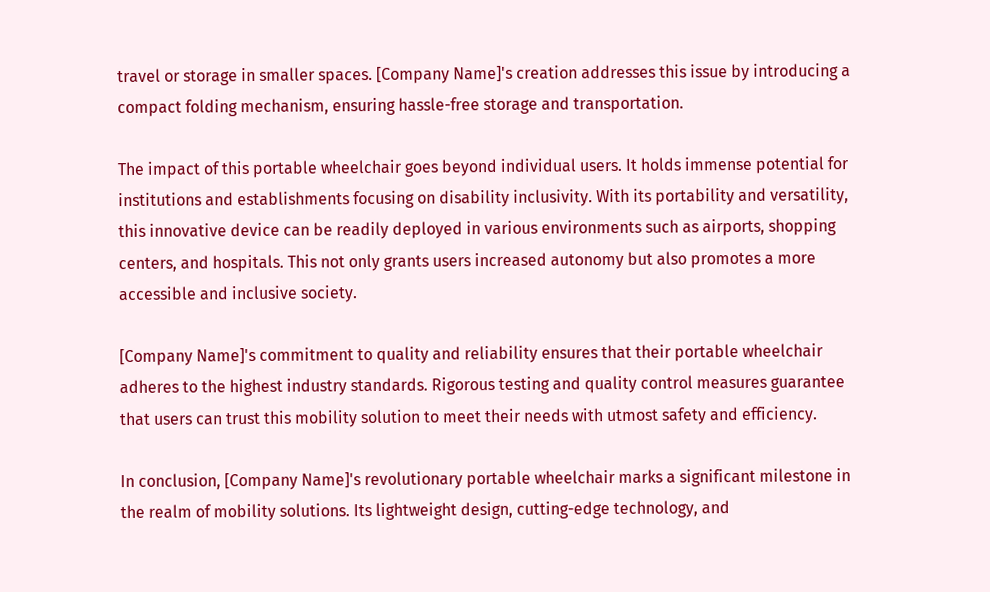travel or storage in smaller spaces. [Company Name]'s creation addresses this issue by introducing a compact folding mechanism, ensuring hassle-free storage and transportation.

The impact of this portable wheelchair goes beyond individual users. It holds immense potential for institutions and establishments focusing on disability inclusivity. With its portability and versatility, this innovative device can be readily deployed in various environments such as airports, shopping centers, and hospitals. This not only grants users increased autonomy but also promotes a more accessible and inclusive society.

[Company Name]'s commitment to quality and reliability ensures that their portable wheelchair adheres to the highest industry standards. Rigorous testing and quality control measures guarantee that users can trust this mobility solution to meet their needs with utmost safety and efficiency.

In conclusion, [Company Name]'s revolutionary portable wheelchair marks a significant milestone in the realm of mobility solutions. Its lightweight design, cutting-edge technology, and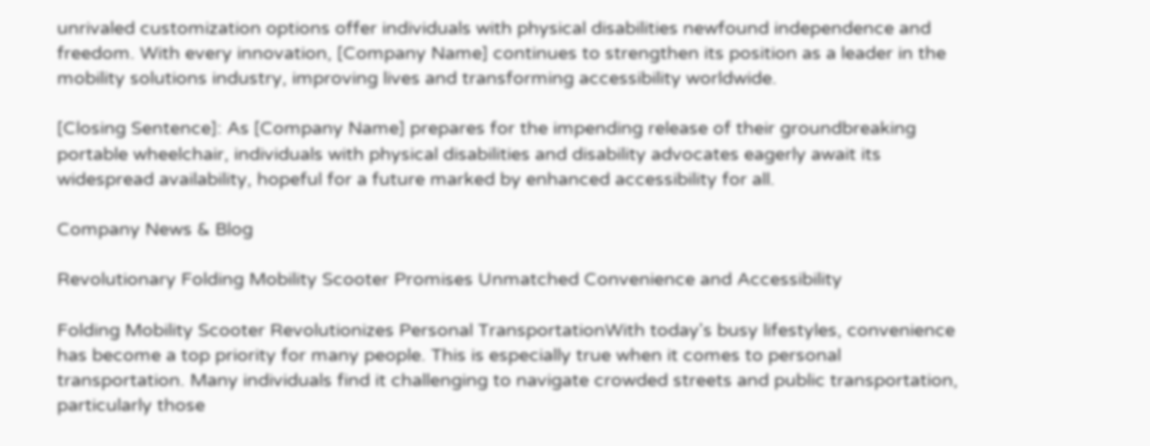unrivaled customization options offer individuals with physical disabilities newfound independence and freedom. With every innovation, [Company Name] continues to strengthen its position as a leader in the mobility solutions industry, improving lives and transforming accessibility worldwide.

[Closing Sentence]: As [Company Name] prepares for the impending release of their groundbreaking portable wheelchair, individuals with physical disabilities and disability advocates eagerly await its widespread availability, hopeful for a future marked by enhanced accessibility for all.

Company News & Blog

Revolutionary Folding Mobility Scooter Promises Unmatched Convenience and Accessibility

Folding Mobility Scooter Revolutionizes Personal TransportationWith today's busy lifestyles, convenience has become a top priority for many people. This is especially true when it comes to personal transportation. Many individuals find it challenging to navigate crowded streets and public transportation, particularly those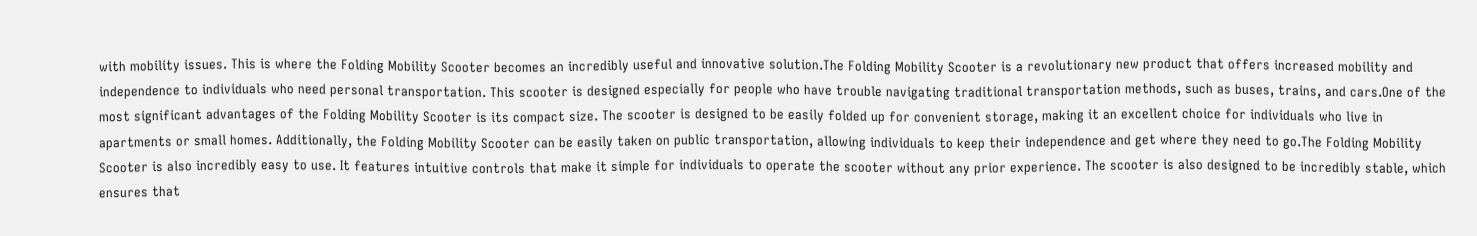with mobility issues. This is where the Folding Mobility Scooter becomes an incredibly useful and innovative solution.The Folding Mobility Scooter is a revolutionary new product that offers increased mobility and independence to individuals who need personal transportation. This scooter is designed especially for people who have trouble navigating traditional transportation methods, such as buses, trains, and cars.One of the most significant advantages of the Folding Mobility Scooter is its compact size. The scooter is designed to be easily folded up for convenient storage, making it an excellent choice for individuals who live in apartments or small homes. Additionally, the Folding Mobility Scooter can be easily taken on public transportation, allowing individuals to keep their independence and get where they need to go.The Folding Mobility Scooter is also incredibly easy to use. It features intuitive controls that make it simple for individuals to operate the scooter without any prior experience. The scooter is also designed to be incredibly stable, which ensures that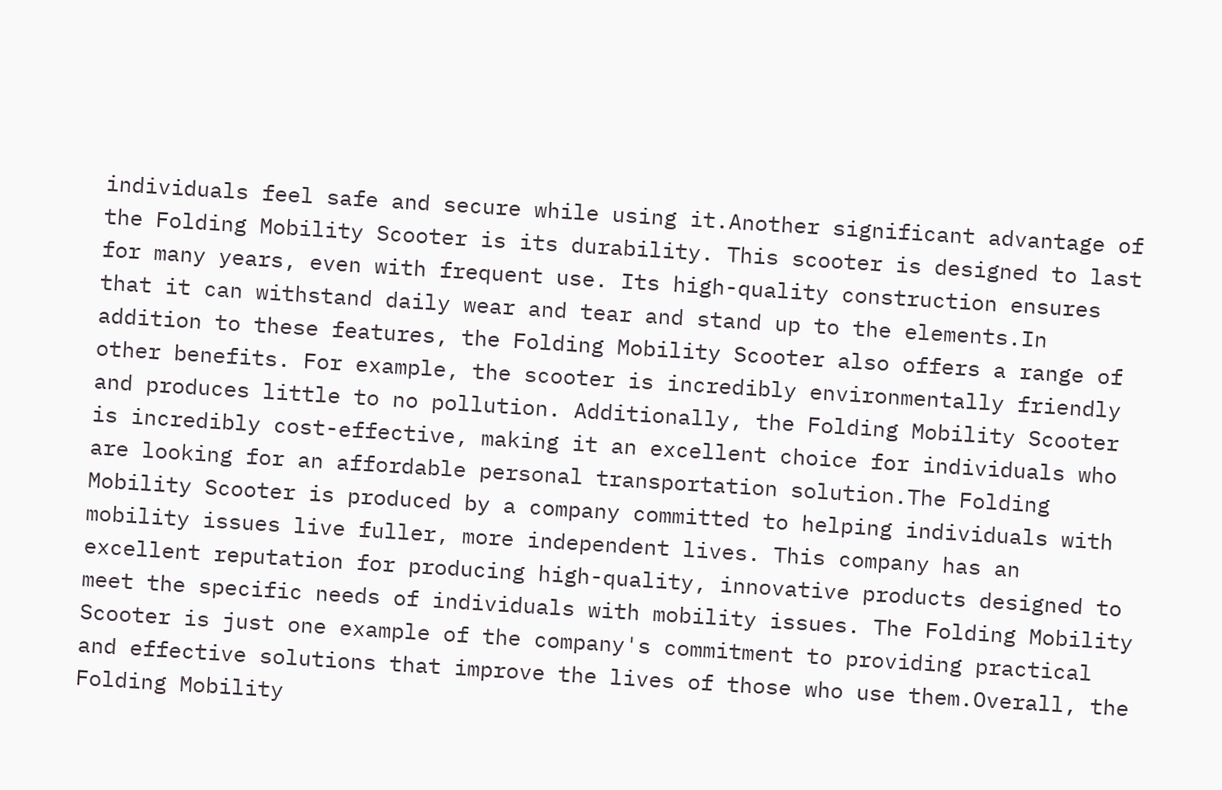individuals feel safe and secure while using it.Another significant advantage of the Folding Mobility Scooter is its durability. This scooter is designed to last for many years, even with frequent use. Its high-quality construction ensures that it can withstand daily wear and tear and stand up to the elements.In addition to these features, the Folding Mobility Scooter also offers a range of other benefits. For example, the scooter is incredibly environmentally friendly and produces little to no pollution. Additionally, the Folding Mobility Scooter is incredibly cost-effective, making it an excellent choice for individuals who are looking for an affordable personal transportation solution.The Folding Mobility Scooter is produced by a company committed to helping individuals with mobility issues live fuller, more independent lives. This company has an excellent reputation for producing high-quality, innovative products designed to meet the specific needs of individuals with mobility issues. The Folding Mobility Scooter is just one example of the company's commitment to providing practical and effective solutions that improve the lives of those who use them.Overall, the Folding Mobility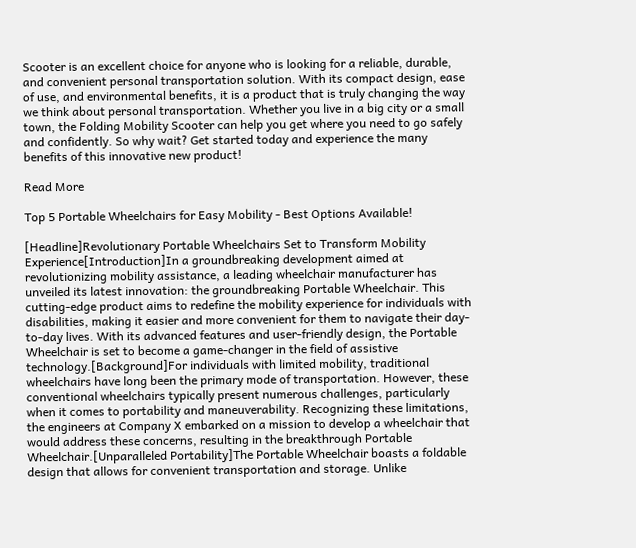Scooter is an excellent choice for anyone who is looking for a reliable, durable, and convenient personal transportation solution. With its compact design, ease of use, and environmental benefits, it is a product that is truly changing the way we think about personal transportation. Whether you live in a big city or a small town, the Folding Mobility Scooter can help you get where you need to go safely and confidently. So why wait? Get started today and experience the many benefits of this innovative new product!

Read More

Top 5 Portable Wheelchairs for Easy Mobility - Best Options Available!

[Headline]Revolutionary Portable Wheelchairs Set to Transform Mobility Experience[Introduction]In a groundbreaking development aimed at revolutionizing mobility assistance, a leading wheelchair manufacturer has unveiled its latest innovation: the groundbreaking Portable Wheelchair. This cutting-edge product aims to redefine the mobility experience for individuals with disabilities, making it easier and more convenient for them to navigate their day-to-day lives. With its advanced features and user-friendly design, the Portable Wheelchair is set to become a game-changer in the field of assistive technology.[Background]For individuals with limited mobility, traditional wheelchairs have long been the primary mode of transportation. However, these conventional wheelchairs typically present numerous challenges, particularly when it comes to portability and maneuverability. Recognizing these limitations, the engineers at Company X embarked on a mission to develop a wheelchair that would address these concerns, resulting in the breakthrough Portable Wheelchair.[Unparalleled Portability]The Portable Wheelchair boasts a foldable design that allows for convenient transportation and storage. Unlike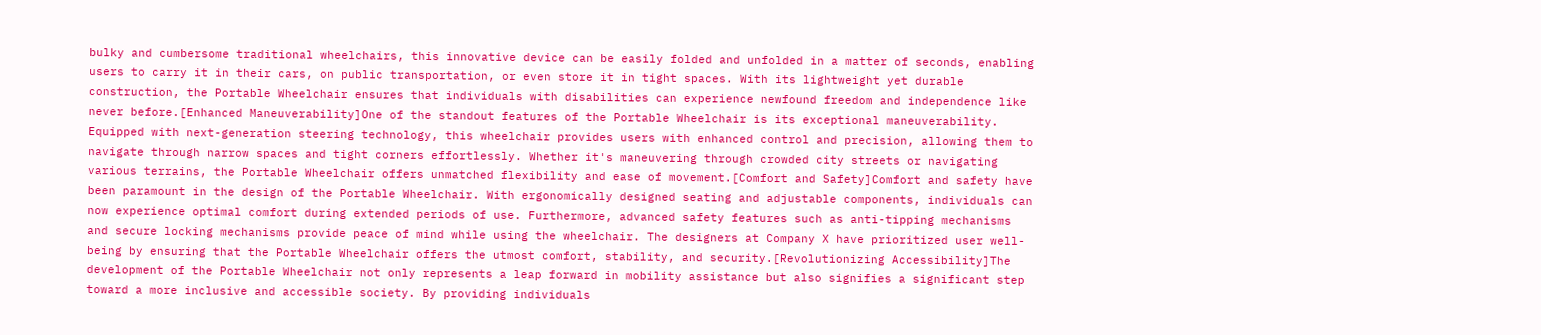bulky and cumbersome traditional wheelchairs, this innovative device can be easily folded and unfolded in a matter of seconds, enabling users to carry it in their cars, on public transportation, or even store it in tight spaces. With its lightweight yet durable construction, the Portable Wheelchair ensures that individuals with disabilities can experience newfound freedom and independence like never before.[Enhanced Maneuverability]One of the standout features of the Portable Wheelchair is its exceptional maneuverability. Equipped with next-generation steering technology, this wheelchair provides users with enhanced control and precision, allowing them to navigate through narrow spaces and tight corners effortlessly. Whether it's maneuvering through crowded city streets or navigating various terrains, the Portable Wheelchair offers unmatched flexibility and ease of movement.[Comfort and Safety]Comfort and safety have been paramount in the design of the Portable Wheelchair. With ergonomically designed seating and adjustable components, individuals can now experience optimal comfort during extended periods of use. Furthermore, advanced safety features such as anti-tipping mechanisms and secure locking mechanisms provide peace of mind while using the wheelchair. The designers at Company X have prioritized user well-being by ensuring that the Portable Wheelchair offers the utmost comfort, stability, and security.[Revolutionizing Accessibility]The development of the Portable Wheelchair not only represents a leap forward in mobility assistance but also signifies a significant step toward a more inclusive and accessible society. By providing individuals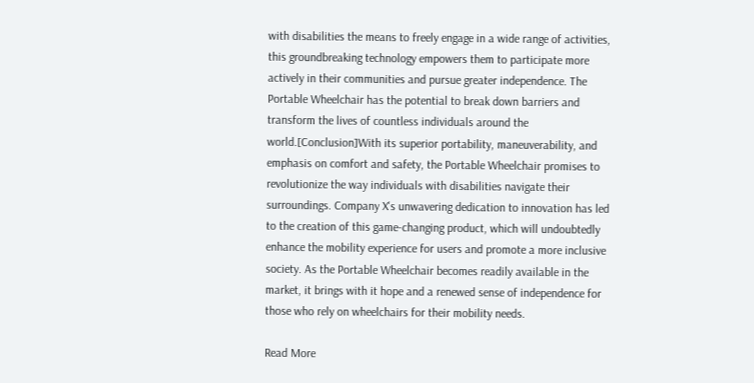with disabilities the means to freely engage in a wide range of activities, this groundbreaking technology empowers them to participate more actively in their communities and pursue greater independence. The Portable Wheelchair has the potential to break down barriers and transform the lives of countless individuals around the world.[Conclusion]With its superior portability, maneuverability, and emphasis on comfort and safety, the Portable Wheelchair promises to revolutionize the way individuals with disabilities navigate their surroundings. Company X's unwavering dedication to innovation has led to the creation of this game-changing product, which will undoubtedly enhance the mobility experience for users and promote a more inclusive society. As the Portable Wheelchair becomes readily available in the market, it brings with it hope and a renewed sense of independence for those who rely on wheelchairs for their mobility needs.

Read More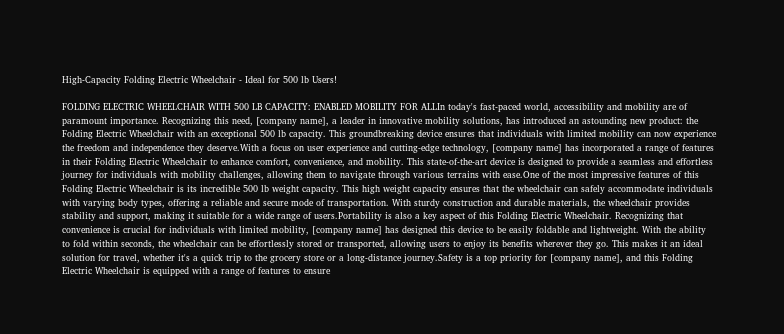High-Capacity Folding Electric Wheelchair - Ideal for 500 lb Users!

FOLDING ELECTRIC WHEELCHAIR WITH 500 LB CAPACITY: ENABLED MOBILITY FOR ALLIn today's fast-paced world, accessibility and mobility are of paramount importance. Recognizing this need, [company name], a leader in innovative mobility solutions, has introduced an astounding new product: the Folding Electric Wheelchair with an exceptional 500 lb capacity. This groundbreaking device ensures that individuals with limited mobility can now experience the freedom and independence they deserve.With a focus on user experience and cutting-edge technology, [company name] has incorporated a range of features in their Folding Electric Wheelchair to enhance comfort, convenience, and mobility. This state-of-the-art device is designed to provide a seamless and effortless journey for individuals with mobility challenges, allowing them to navigate through various terrains with ease.One of the most impressive features of this Folding Electric Wheelchair is its incredible 500 lb weight capacity. This high weight capacity ensures that the wheelchair can safely accommodate individuals with varying body types, offering a reliable and secure mode of transportation. With sturdy construction and durable materials, the wheelchair provides stability and support, making it suitable for a wide range of users.Portability is also a key aspect of this Folding Electric Wheelchair. Recognizing that convenience is crucial for individuals with limited mobility, [company name] has designed this device to be easily foldable and lightweight. With the ability to fold within seconds, the wheelchair can be effortlessly stored or transported, allowing users to enjoy its benefits wherever they go. This makes it an ideal solution for travel, whether it's a quick trip to the grocery store or a long-distance journey.Safety is a top priority for [company name], and this Folding Electric Wheelchair is equipped with a range of features to ensure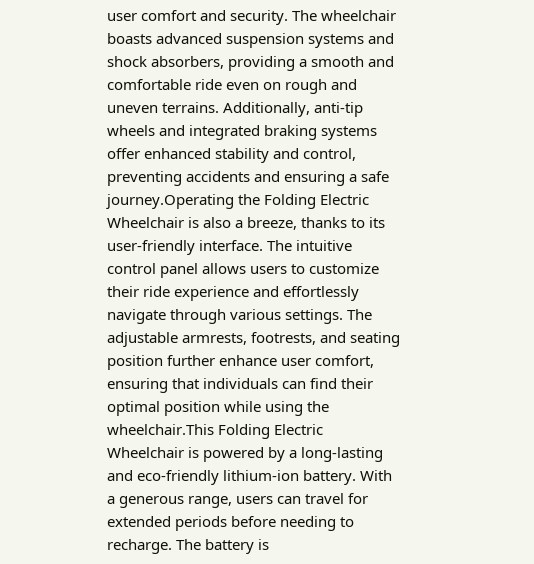user comfort and security. The wheelchair boasts advanced suspension systems and shock absorbers, providing a smooth and comfortable ride even on rough and uneven terrains. Additionally, anti-tip wheels and integrated braking systems offer enhanced stability and control, preventing accidents and ensuring a safe journey.Operating the Folding Electric Wheelchair is also a breeze, thanks to its user-friendly interface. The intuitive control panel allows users to customize their ride experience and effortlessly navigate through various settings. The adjustable armrests, footrests, and seating position further enhance user comfort, ensuring that individuals can find their optimal position while using the wheelchair.This Folding Electric Wheelchair is powered by a long-lasting and eco-friendly lithium-ion battery. With a generous range, users can travel for extended periods before needing to recharge. The battery is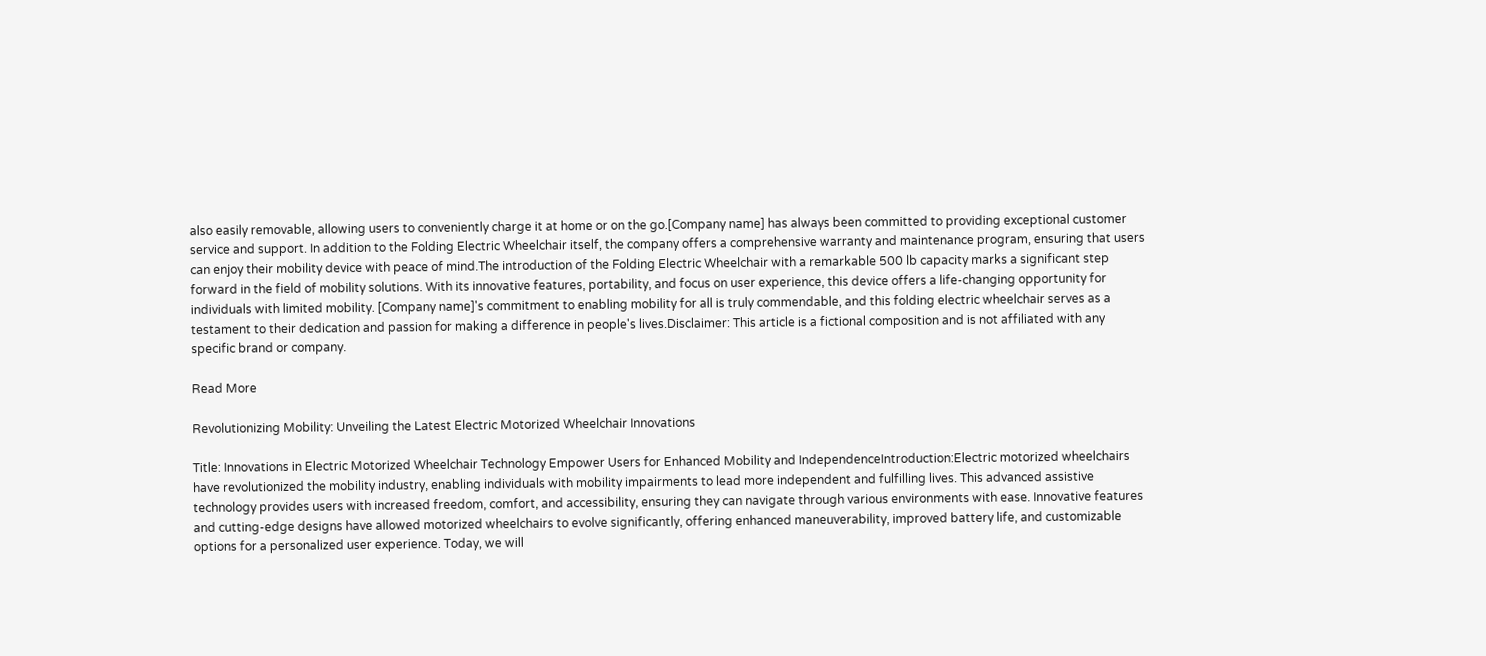also easily removable, allowing users to conveniently charge it at home or on the go.[Company name] has always been committed to providing exceptional customer service and support. In addition to the Folding Electric Wheelchair itself, the company offers a comprehensive warranty and maintenance program, ensuring that users can enjoy their mobility device with peace of mind.The introduction of the Folding Electric Wheelchair with a remarkable 500 lb capacity marks a significant step forward in the field of mobility solutions. With its innovative features, portability, and focus on user experience, this device offers a life-changing opportunity for individuals with limited mobility. [Company name]'s commitment to enabling mobility for all is truly commendable, and this folding electric wheelchair serves as a testament to their dedication and passion for making a difference in people's lives.Disclaimer: This article is a fictional composition and is not affiliated with any specific brand or company.

Read More

Revolutionizing Mobility: Unveiling the Latest Electric Motorized Wheelchair Innovations

Title: Innovations in Electric Motorized Wheelchair Technology Empower Users for Enhanced Mobility and IndependenceIntroduction:Electric motorized wheelchairs have revolutionized the mobility industry, enabling individuals with mobility impairments to lead more independent and fulfilling lives. This advanced assistive technology provides users with increased freedom, comfort, and accessibility, ensuring they can navigate through various environments with ease. Innovative features and cutting-edge designs have allowed motorized wheelchairs to evolve significantly, offering enhanced maneuverability, improved battery life, and customizable options for a personalized user experience. Today, we will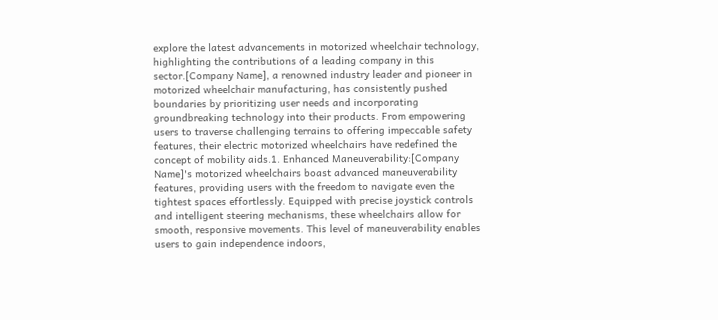explore the latest advancements in motorized wheelchair technology, highlighting the contributions of a leading company in this sector.[Company Name], a renowned industry leader and pioneer in motorized wheelchair manufacturing, has consistently pushed boundaries by prioritizing user needs and incorporating groundbreaking technology into their products. From empowering users to traverse challenging terrains to offering impeccable safety features, their electric motorized wheelchairs have redefined the concept of mobility aids.1. Enhanced Maneuverability:[Company Name]'s motorized wheelchairs boast advanced maneuverability features, providing users with the freedom to navigate even the tightest spaces effortlessly. Equipped with precise joystick controls and intelligent steering mechanisms, these wheelchairs allow for smooth, responsive movements. This level of maneuverability enables users to gain independence indoors,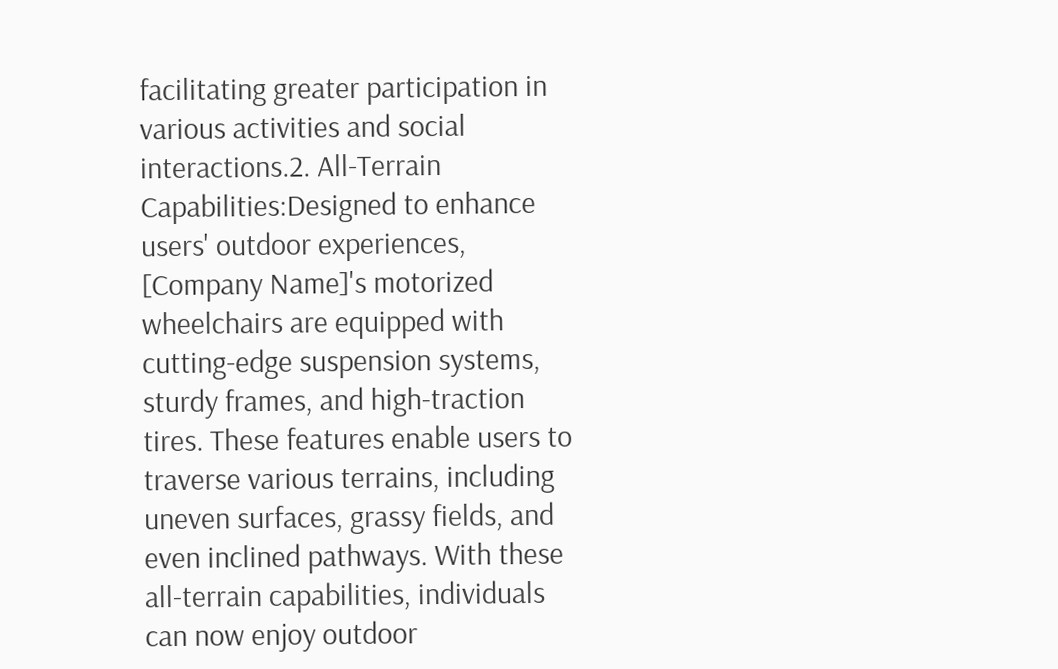facilitating greater participation in various activities and social interactions.2. All-Terrain Capabilities:Designed to enhance users' outdoor experiences, [Company Name]'s motorized wheelchairs are equipped with cutting-edge suspension systems, sturdy frames, and high-traction tires. These features enable users to traverse various terrains, including uneven surfaces, grassy fields, and even inclined pathways. With these all-terrain capabilities, individuals can now enjoy outdoor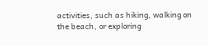activities, such as hiking, walking on the beach, or exploring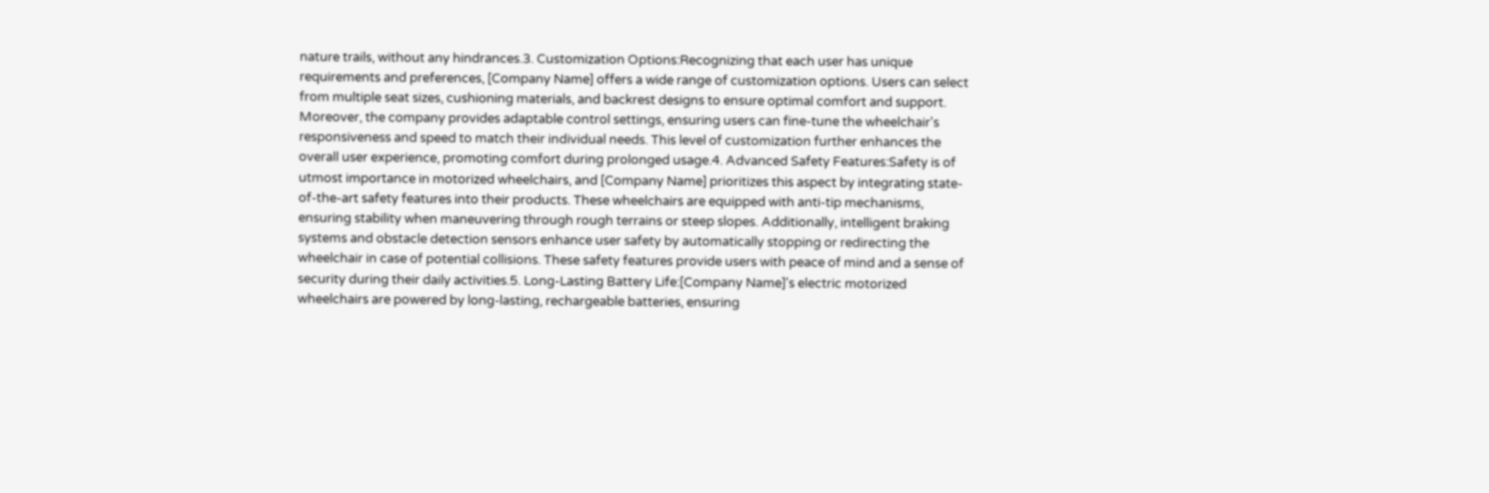nature trails, without any hindrances.3. Customization Options:Recognizing that each user has unique requirements and preferences, [Company Name] offers a wide range of customization options. Users can select from multiple seat sizes, cushioning materials, and backrest designs to ensure optimal comfort and support. Moreover, the company provides adaptable control settings, ensuring users can fine-tune the wheelchair's responsiveness and speed to match their individual needs. This level of customization further enhances the overall user experience, promoting comfort during prolonged usage.4. Advanced Safety Features:Safety is of utmost importance in motorized wheelchairs, and [Company Name] prioritizes this aspect by integrating state-of-the-art safety features into their products. These wheelchairs are equipped with anti-tip mechanisms, ensuring stability when maneuvering through rough terrains or steep slopes. Additionally, intelligent braking systems and obstacle detection sensors enhance user safety by automatically stopping or redirecting the wheelchair in case of potential collisions. These safety features provide users with peace of mind and a sense of security during their daily activities.5. Long-Lasting Battery Life:[Company Name]'s electric motorized wheelchairs are powered by long-lasting, rechargeable batteries, ensuring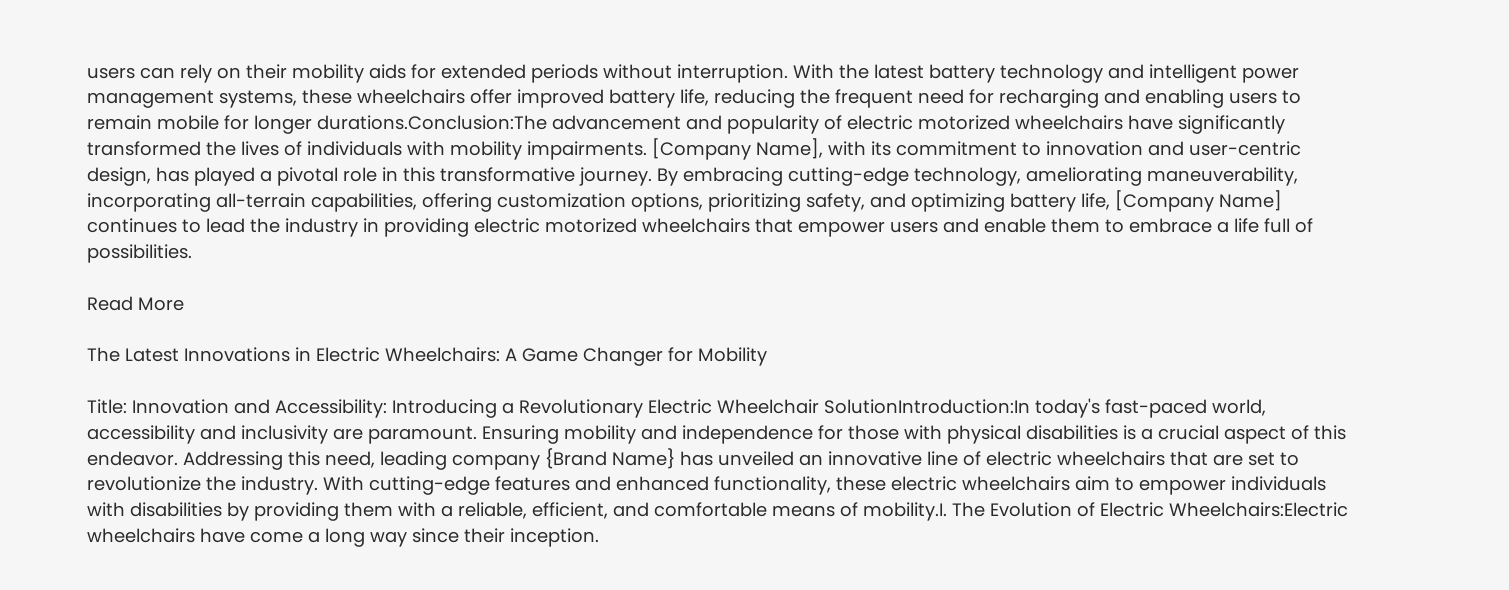users can rely on their mobility aids for extended periods without interruption. With the latest battery technology and intelligent power management systems, these wheelchairs offer improved battery life, reducing the frequent need for recharging and enabling users to remain mobile for longer durations.Conclusion:The advancement and popularity of electric motorized wheelchairs have significantly transformed the lives of individuals with mobility impairments. [Company Name], with its commitment to innovation and user-centric design, has played a pivotal role in this transformative journey. By embracing cutting-edge technology, ameliorating maneuverability, incorporating all-terrain capabilities, offering customization options, prioritizing safety, and optimizing battery life, [Company Name] continues to lead the industry in providing electric motorized wheelchairs that empower users and enable them to embrace a life full of possibilities.

Read More

The Latest Innovations in Electric Wheelchairs: A Game Changer for Mobility

Title: Innovation and Accessibility: Introducing a Revolutionary Electric Wheelchair SolutionIntroduction:In today's fast-paced world, accessibility and inclusivity are paramount. Ensuring mobility and independence for those with physical disabilities is a crucial aspect of this endeavor. Addressing this need, leading company {Brand Name} has unveiled an innovative line of electric wheelchairs that are set to revolutionize the industry. With cutting-edge features and enhanced functionality, these electric wheelchairs aim to empower individuals with disabilities by providing them with a reliable, efficient, and comfortable means of mobility.I. The Evolution of Electric Wheelchairs:Electric wheelchairs have come a long way since their inception.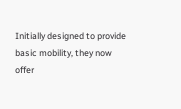Initially designed to provide basic mobility, they now offer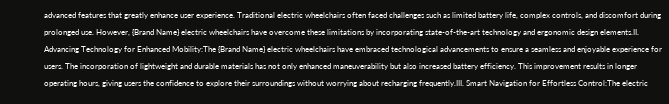advanced features that greatly enhance user experience. Traditional electric wheelchairs often faced challenges such as limited battery life, complex controls, and discomfort during prolonged use. However, {Brand Name} electric wheelchairs have overcome these limitations by incorporating state-of-the-art technology and ergonomic design elements.II. Advancing Technology for Enhanced Mobility:The {Brand Name} electric wheelchairs have embraced technological advancements to ensure a seamless and enjoyable experience for users. The incorporation of lightweight and durable materials has not only enhanced maneuverability but also increased battery efficiency. This improvement results in longer operating hours, giving users the confidence to explore their surroundings without worrying about recharging frequently.III. Smart Navigation for Effortless Control:The electric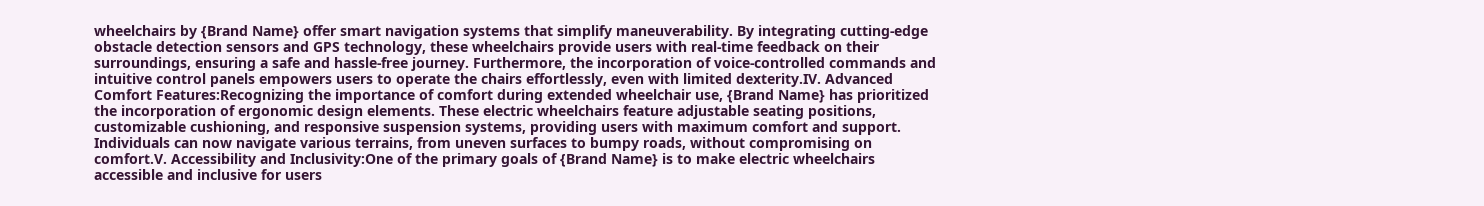wheelchairs by {Brand Name} offer smart navigation systems that simplify maneuverability. By integrating cutting-edge obstacle detection sensors and GPS technology, these wheelchairs provide users with real-time feedback on their surroundings, ensuring a safe and hassle-free journey. Furthermore, the incorporation of voice-controlled commands and intuitive control panels empowers users to operate the chairs effortlessly, even with limited dexterity.IV. Advanced Comfort Features:Recognizing the importance of comfort during extended wheelchair use, {Brand Name} has prioritized the incorporation of ergonomic design elements. These electric wheelchairs feature adjustable seating positions, customizable cushioning, and responsive suspension systems, providing users with maximum comfort and support. Individuals can now navigate various terrains, from uneven surfaces to bumpy roads, without compromising on comfort.V. Accessibility and Inclusivity:One of the primary goals of {Brand Name} is to make electric wheelchairs accessible and inclusive for users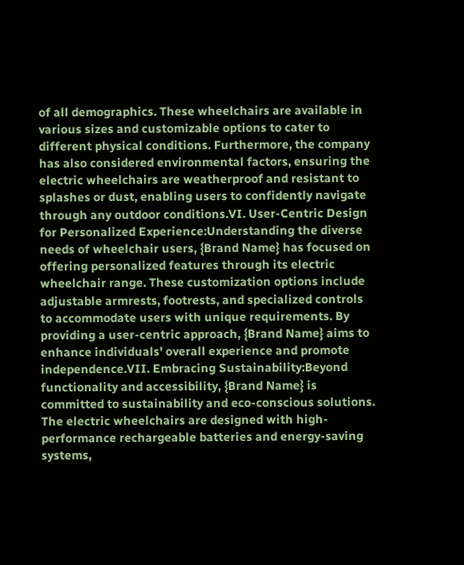of all demographics. These wheelchairs are available in various sizes and customizable options to cater to different physical conditions. Furthermore, the company has also considered environmental factors, ensuring the electric wheelchairs are weatherproof and resistant to splashes or dust, enabling users to confidently navigate through any outdoor conditions.VI. User-Centric Design for Personalized Experience:Understanding the diverse needs of wheelchair users, {Brand Name} has focused on offering personalized features through its electric wheelchair range. These customization options include adjustable armrests, footrests, and specialized controls to accommodate users with unique requirements. By providing a user-centric approach, {Brand Name} aims to enhance individuals' overall experience and promote independence.VII. Embracing Sustainability:Beyond functionality and accessibility, {Brand Name} is committed to sustainability and eco-conscious solutions. The electric wheelchairs are designed with high-performance rechargeable batteries and energy-saving systems,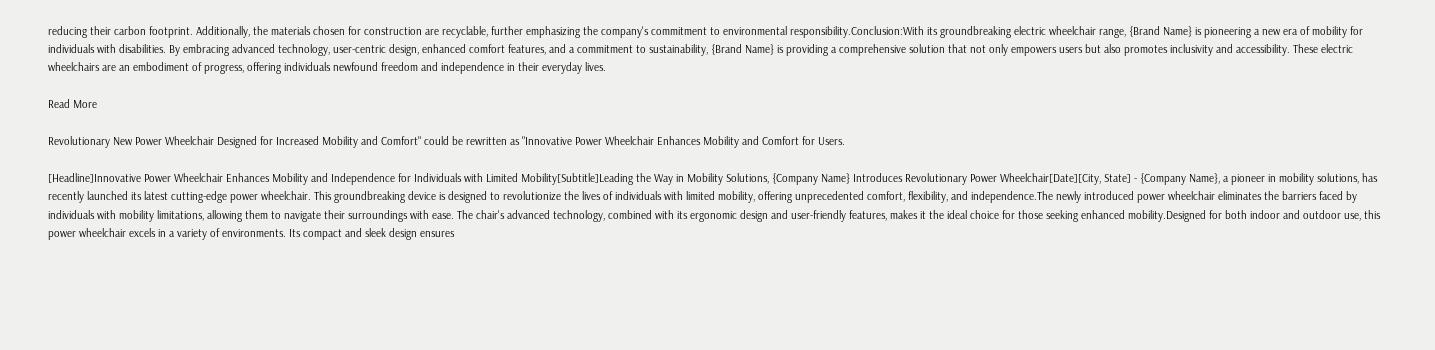reducing their carbon footprint. Additionally, the materials chosen for construction are recyclable, further emphasizing the company's commitment to environmental responsibility.Conclusion:With its groundbreaking electric wheelchair range, {Brand Name} is pioneering a new era of mobility for individuals with disabilities. By embracing advanced technology, user-centric design, enhanced comfort features, and a commitment to sustainability, {Brand Name} is providing a comprehensive solution that not only empowers users but also promotes inclusivity and accessibility. These electric wheelchairs are an embodiment of progress, offering individuals newfound freedom and independence in their everyday lives.

Read More

Revolutionary New Power Wheelchair Designed for Increased Mobility and Comfort" could be rewritten as "Innovative Power Wheelchair Enhances Mobility and Comfort for Users.

[Headline]Innovative Power Wheelchair Enhances Mobility and Independence for Individuals with Limited Mobility[Subtitle]Leading the Way in Mobility Solutions, {Company Name} Introduces Revolutionary Power Wheelchair[Date][City, State] - {Company Name}, a pioneer in mobility solutions, has recently launched its latest cutting-edge power wheelchair. This groundbreaking device is designed to revolutionize the lives of individuals with limited mobility, offering unprecedented comfort, flexibility, and independence.The newly introduced power wheelchair eliminates the barriers faced by individuals with mobility limitations, allowing them to navigate their surroundings with ease. The chair's advanced technology, combined with its ergonomic design and user-friendly features, makes it the ideal choice for those seeking enhanced mobility.Designed for both indoor and outdoor use, this power wheelchair excels in a variety of environments. Its compact and sleek design ensures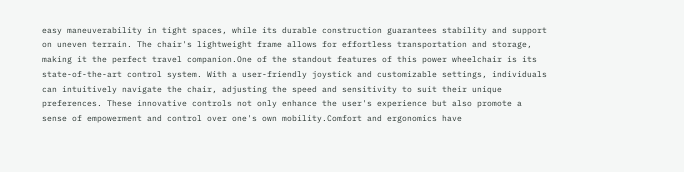easy maneuverability in tight spaces, while its durable construction guarantees stability and support on uneven terrain. The chair's lightweight frame allows for effortless transportation and storage, making it the perfect travel companion.One of the standout features of this power wheelchair is its state-of-the-art control system. With a user-friendly joystick and customizable settings, individuals can intuitively navigate the chair, adjusting the speed and sensitivity to suit their unique preferences. These innovative controls not only enhance the user's experience but also promote a sense of empowerment and control over one's own mobility.Comfort and ergonomics have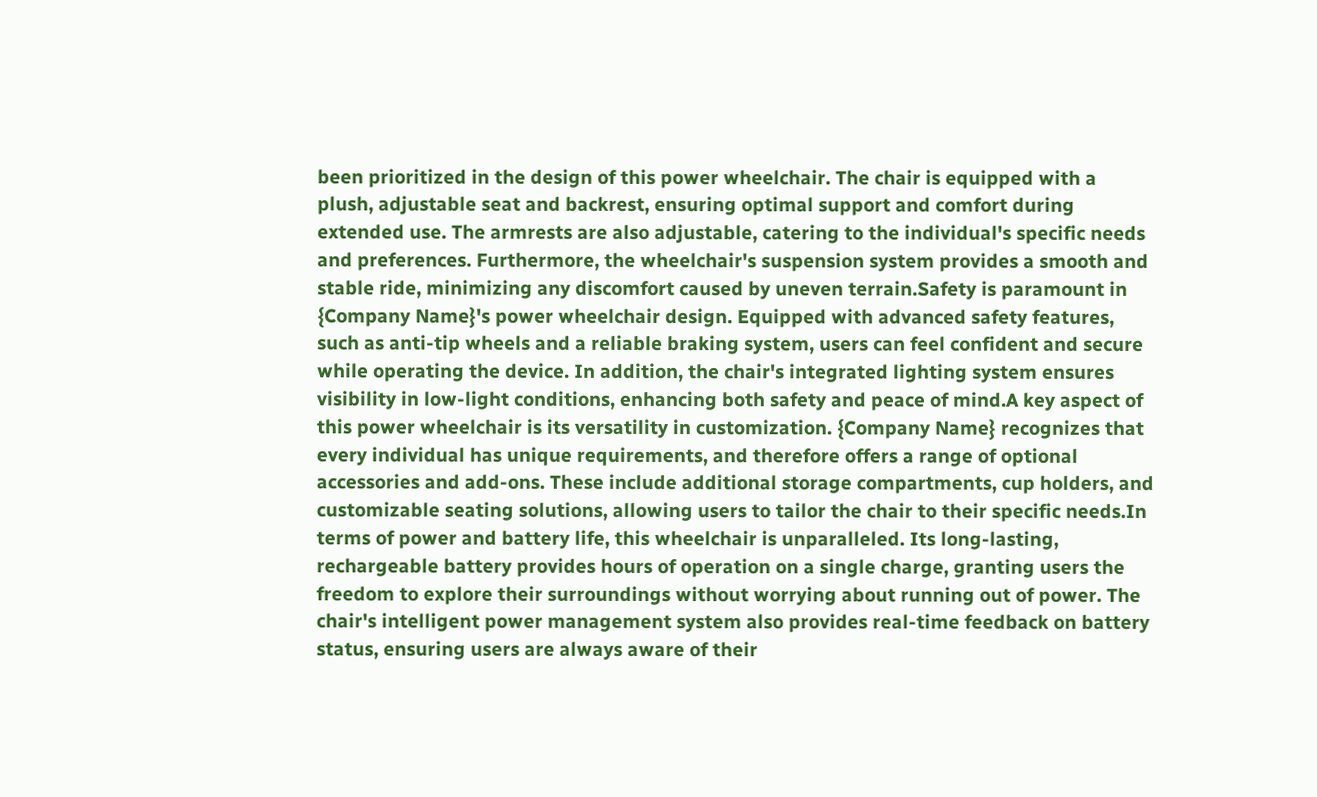been prioritized in the design of this power wheelchair. The chair is equipped with a plush, adjustable seat and backrest, ensuring optimal support and comfort during extended use. The armrests are also adjustable, catering to the individual's specific needs and preferences. Furthermore, the wheelchair's suspension system provides a smooth and stable ride, minimizing any discomfort caused by uneven terrain.Safety is paramount in {Company Name}'s power wheelchair design. Equipped with advanced safety features, such as anti-tip wheels and a reliable braking system, users can feel confident and secure while operating the device. In addition, the chair's integrated lighting system ensures visibility in low-light conditions, enhancing both safety and peace of mind.A key aspect of this power wheelchair is its versatility in customization. {Company Name} recognizes that every individual has unique requirements, and therefore offers a range of optional accessories and add-ons. These include additional storage compartments, cup holders, and customizable seating solutions, allowing users to tailor the chair to their specific needs.In terms of power and battery life, this wheelchair is unparalleled. Its long-lasting, rechargeable battery provides hours of operation on a single charge, granting users the freedom to explore their surroundings without worrying about running out of power. The chair's intelligent power management system also provides real-time feedback on battery status, ensuring users are always aware of their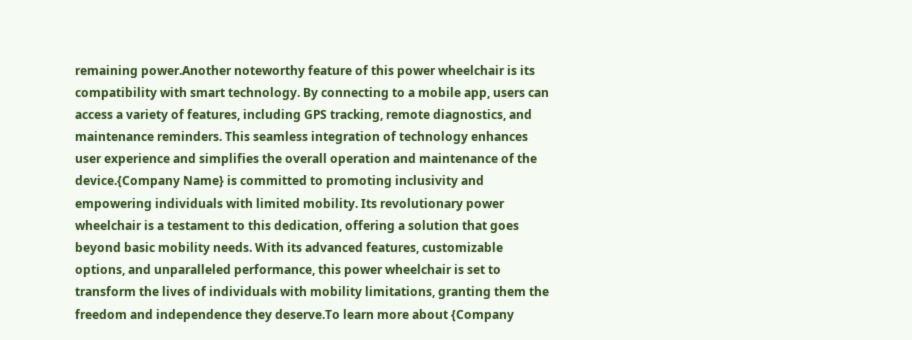remaining power.Another noteworthy feature of this power wheelchair is its compatibility with smart technology. By connecting to a mobile app, users can access a variety of features, including GPS tracking, remote diagnostics, and maintenance reminders. This seamless integration of technology enhances user experience and simplifies the overall operation and maintenance of the device.{Company Name} is committed to promoting inclusivity and empowering individuals with limited mobility. Its revolutionary power wheelchair is a testament to this dedication, offering a solution that goes beyond basic mobility needs. With its advanced features, customizable options, and unparalleled performance, this power wheelchair is set to transform the lives of individuals with mobility limitations, granting them the freedom and independence they deserve.To learn more about {Company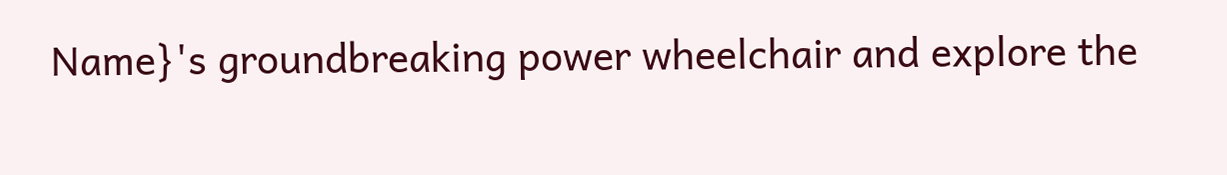Name}'s groundbreaking power wheelchair and explore the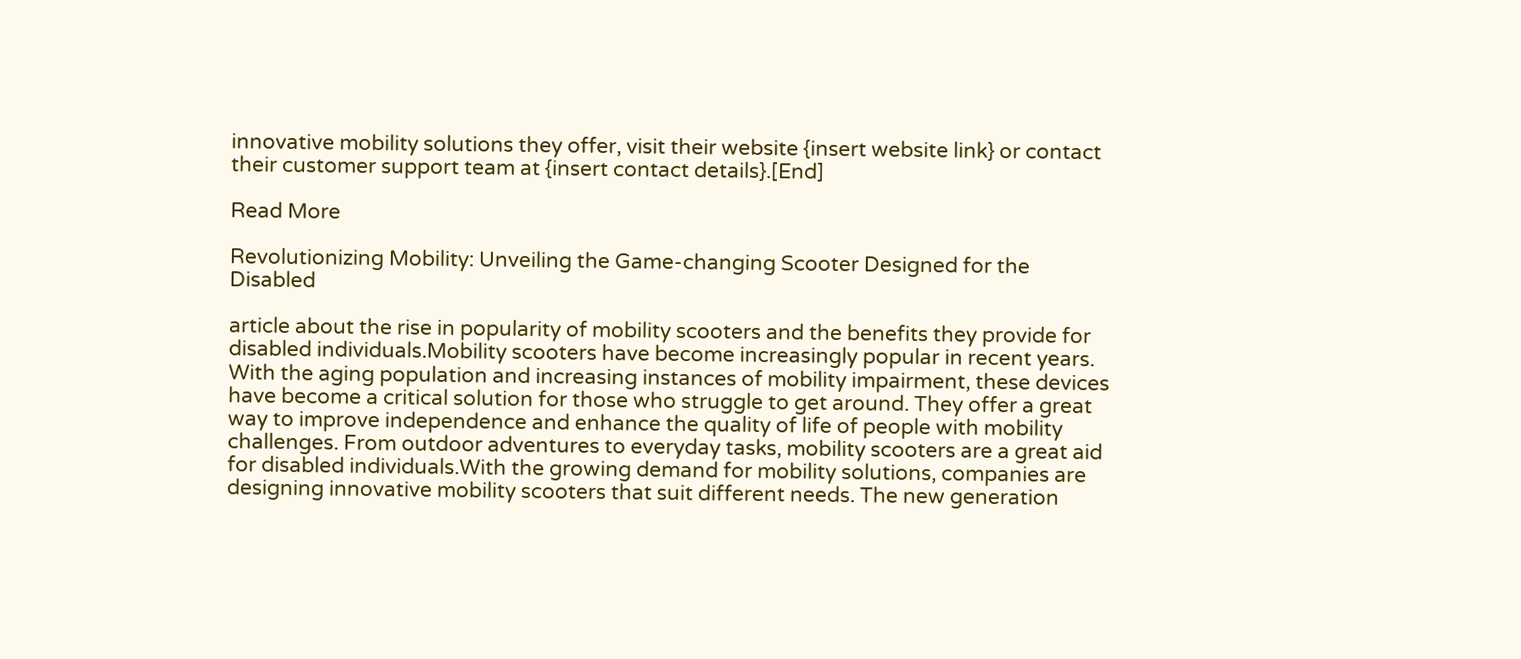innovative mobility solutions they offer, visit their website {insert website link} or contact their customer support team at {insert contact details}.[End]

Read More

Revolutionizing Mobility: Unveiling the Game-changing Scooter Designed for the Disabled

article about the rise in popularity of mobility scooters and the benefits they provide for disabled individuals.Mobility scooters have become increasingly popular in recent years. With the aging population and increasing instances of mobility impairment, these devices have become a critical solution for those who struggle to get around. They offer a great way to improve independence and enhance the quality of life of people with mobility challenges. From outdoor adventures to everyday tasks, mobility scooters are a great aid for disabled individuals.With the growing demand for mobility solutions, companies are designing innovative mobility scooters that suit different needs. The new generation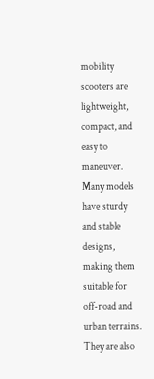mobility scooters are lightweight, compact, and easy to maneuver. Many models have sturdy and stable designs, making them suitable for off-road and urban terrains. They are also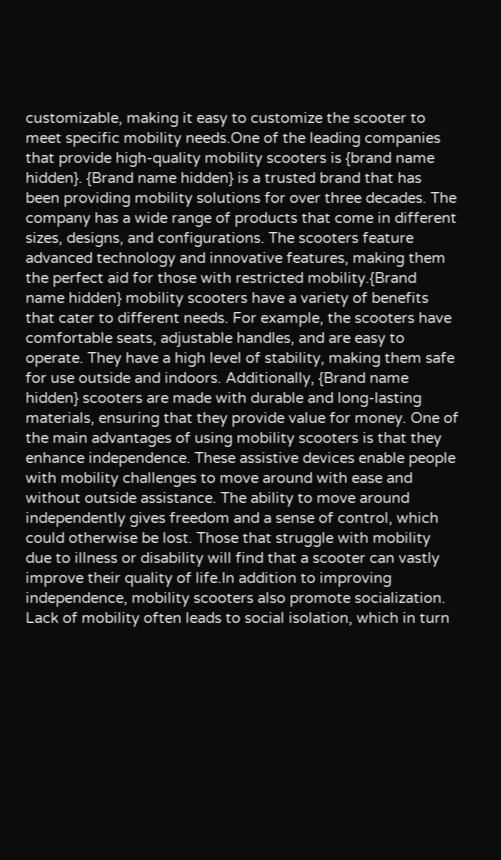customizable, making it easy to customize the scooter to meet specific mobility needs.One of the leading companies that provide high-quality mobility scooters is {brand name hidden}. {Brand name hidden} is a trusted brand that has been providing mobility solutions for over three decades. The company has a wide range of products that come in different sizes, designs, and configurations. The scooters feature advanced technology and innovative features, making them the perfect aid for those with restricted mobility.{Brand name hidden} mobility scooters have a variety of benefits that cater to different needs. For example, the scooters have comfortable seats, adjustable handles, and are easy to operate. They have a high level of stability, making them safe for use outside and indoors. Additionally, {Brand name hidden} scooters are made with durable and long-lasting materials, ensuring that they provide value for money. One of the main advantages of using mobility scooters is that they enhance independence. These assistive devices enable people with mobility challenges to move around with ease and without outside assistance. The ability to move around independently gives freedom and a sense of control, which could otherwise be lost. Those that struggle with mobility due to illness or disability will find that a scooter can vastly improve their quality of life.In addition to improving independence, mobility scooters also promote socialization. Lack of mobility often leads to social isolation, which in turn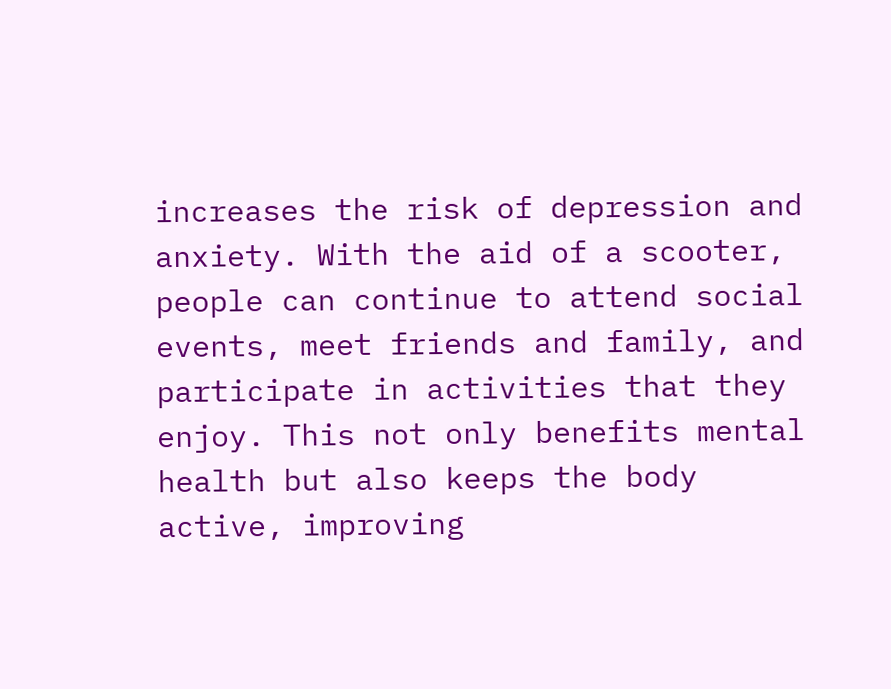increases the risk of depression and anxiety. With the aid of a scooter, people can continue to attend social events, meet friends and family, and participate in activities that they enjoy. This not only benefits mental health but also keeps the body active, improving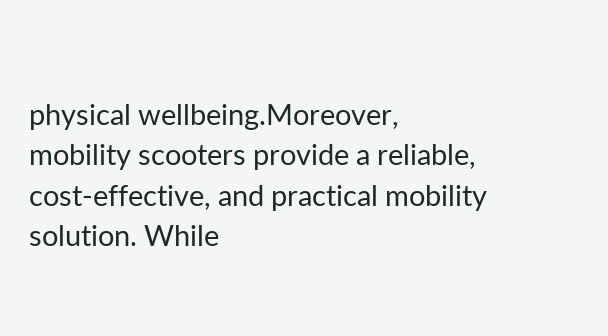physical wellbeing.Moreover, mobility scooters provide a reliable, cost-effective, and practical mobility solution. While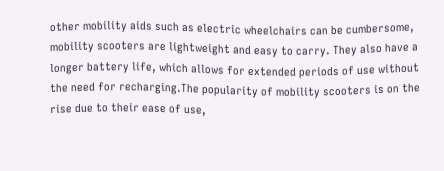other mobility aids such as electric wheelchairs can be cumbersome, mobility scooters are lightweight and easy to carry. They also have a longer battery life, which allows for extended periods of use without the need for recharging.The popularity of mobility scooters is on the rise due to their ease of use,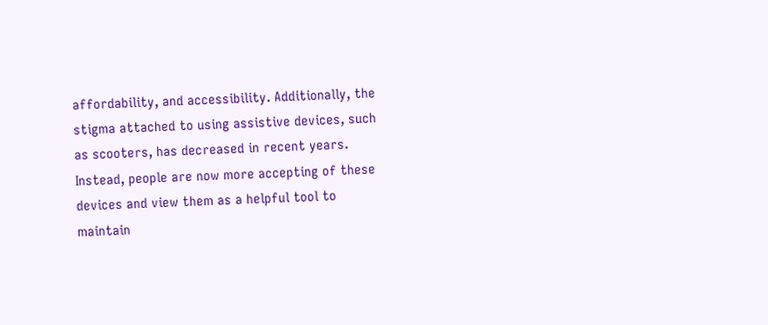affordability, and accessibility. Additionally, the stigma attached to using assistive devices, such as scooters, has decreased in recent years. Instead, people are now more accepting of these devices and view them as a helpful tool to maintain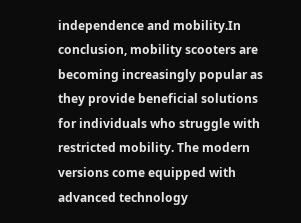independence and mobility.In conclusion, mobility scooters are becoming increasingly popular as they provide beneficial solutions for individuals who struggle with restricted mobility. The modern versions come equipped with advanced technology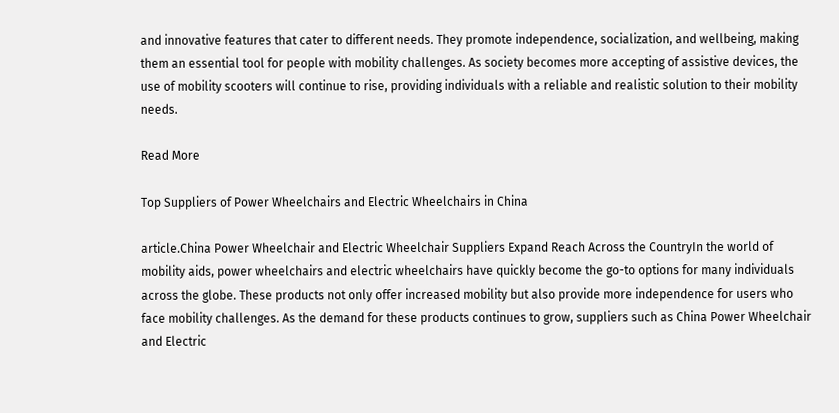and innovative features that cater to different needs. They promote independence, socialization, and wellbeing, making them an essential tool for people with mobility challenges. As society becomes more accepting of assistive devices, the use of mobility scooters will continue to rise, providing individuals with a reliable and realistic solution to their mobility needs.

Read More

Top Suppliers of Power Wheelchairs and Electric Wheelchairs in China

article.China Power Wheelchair and Electric Wheelchair Suppliers Expand Reach Across the CountryIn the world of mobility aids, power wheelchairs and electric wheelchairs have quickly become the go-to options for many individuals across the globe. These products not only offer increased mobility but also provide more independence for users who face mobility challenges. As the demand for these products continues to grow, suppliers such as China Power Wheelchair and Electric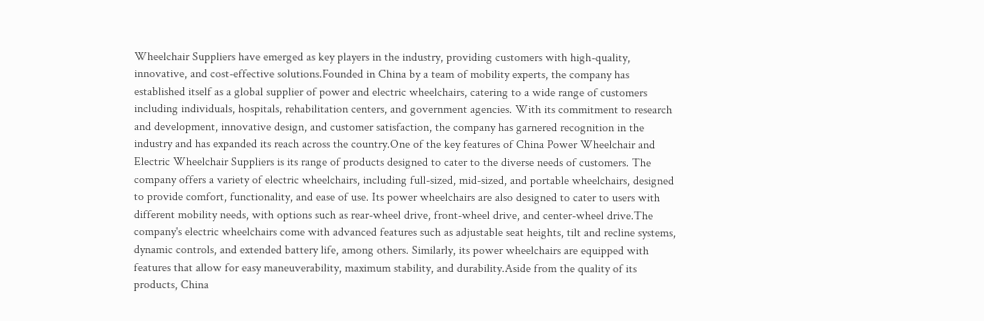Wheelchair Suppliers have emerged as key players in the industry, providing customers with high-quality, innovative, and cost-effective solutions.Founded in China by a team of mobility experts, the company has established itself as a global supplier of power and electric wheelchairs, catering to a wide range of customers including individuals, hospitals, rehabilitation centers, and government agencies. With its commitment to research and development, innovative design, and customer satisfaction, the company has garnered recognition in the industry and has expanded its reach across the country.One of the key features of China Power Wheelchair and Electric Wheelchair Suppliers is its range of products designed to cater to the diverse needs of customers. The company offers a variety of electric wheelchairs, including full-sized, mid-sized, and portable wheelchairs, designed to provide comfort, functionality, and ease of use. Its power wheelchairs are also designed to cater to users with different mobility needs, with options such as rear-wheel drive, front-wheel drive, and center-wheel drive.The company's electric wheelchairs come with advanced features such as adjustable seat heights, tilt and recline systems, dynamic controls, and extended battery life, among others. Similarly, its power wheelchairs are equipped with features that allow for easy maneuverability, maximum stability, and durability.Aside from the quality of its products, China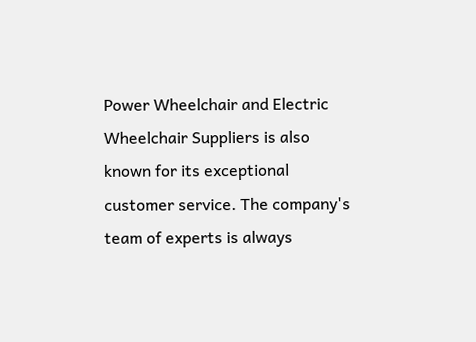Power Wheelchair and Electric Wheelchair Suppliers is also known for its exceptional customer service. The company's team of experts is always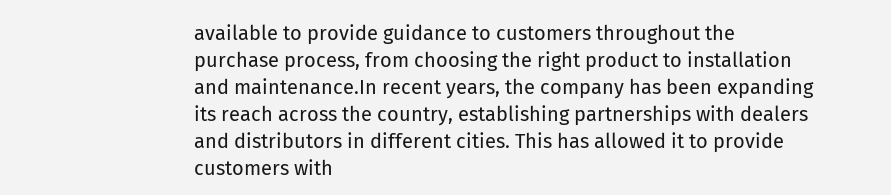available to provide guidance to customers throughout the purchase process, from choosing the right product to installation and maintenance.In recent years, the company has been expanding its reach across the country, establishing partnerships with dealers and distributors in different cities. This has allowed it to provide customers with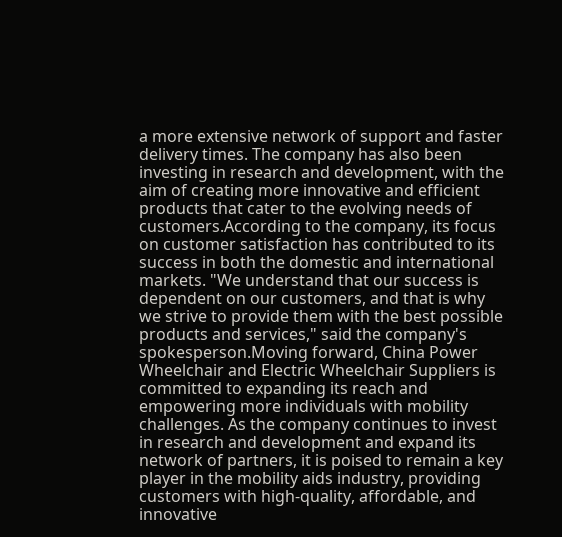a more extensive network of support and faster delivery times. The company has also been investing in research and development, with the aim of creating more innovative and efficient products that cater to the evolving needs of customers.According to the company, its focus on customer satisfaction has contributed to its success in both the domestic and international markets. "We understand that our success is dependent on our customers, and that is why we strive to provide them with the best possible products and services," said the company's spokesperson.Moving forward, China Power Wheelchair and Electric Wheelchair Suppliers is committed to expanding its reach and empowering more individuals with mobility challenges. As the company continues to invest in research and development and expand its network of partners, it is poised to remain a key player in the mobility aids industry, providing customers with high-quality, affordable, and innovative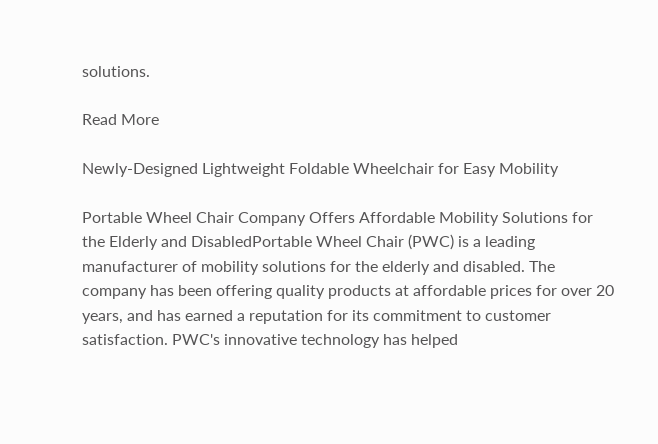solutions.

Read More

Newly-Designed Lightweight Foldable Wheelchair for Easy Mobility

Portable Wheel Chair Company Offers Affordable Mobility Solutions for the Elderly and DisabledPortable Wheel Chair (PWC) is a leading manufacturer of mobility solutions for the elderly and disabled. The company has been offering quality products at affordable prices for over 20 years, and has earned a reputation for its commitment to customer satisfaction. PWC's innovative technology has helped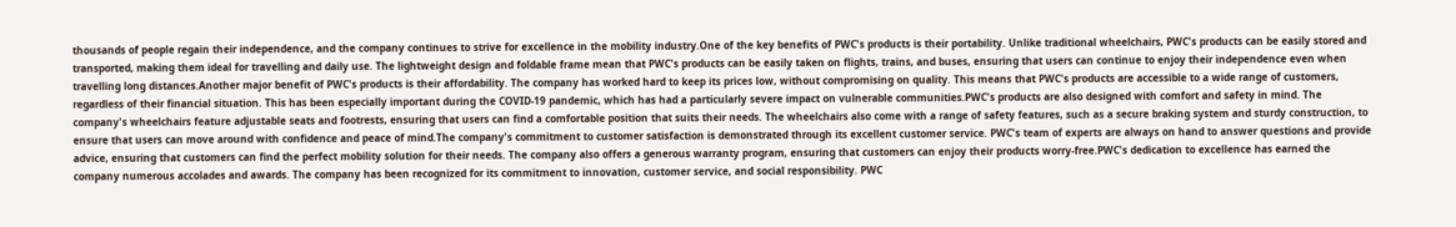thousands of people regain their independence, and the company continues to strive for excellence in the mobility industry.One of the key benefits of PWC's products is their portability. Unlike traditional wheelchairs, PWC's products can be easily stored and transported, making them ideal for travelling and daily use. The lightweight design and foldable frame mean that PWC's products can be easily taken on flights, trains, and buses, ensuring that users can continue to enjoy their independence even when travelling long distances.Another major benefit of PWC's products is their affordability. The company has worked hard to keep its prices low, without compromising on quality. This means that PWC's products are accessible to a wide range of customers, regardless of their financial situation. This has been especially important during the COVID-19 pandemic, which has had a particularly severe impact on vulnerable communities.PWC's products are also designed with comfort and safety in mind. The company's wheelchairs feature adjustable seats and footrests, ensuring that users can find a comfortable position that suits their needs. The wheelchairs also come with a range of safety features, such as a secure braking system and sturdy construction, to ensure that users can move around with confidence and peace of mind.The company's commitment to customer satisfaction is demonstrated through its excellent customer service. PWC's team of experts are always on hand to answer questions and provide advice, ensuring that customers can find the perfect mobility solution for their needs. The company also offers a generous warranty program, ensuring that customers can enjoy their products worry-free.PWC's dedication to excellence has earned the company numerous accolades and awards. The company has been recognized for its commitment to innovation, customer service, and social responsibility. PWC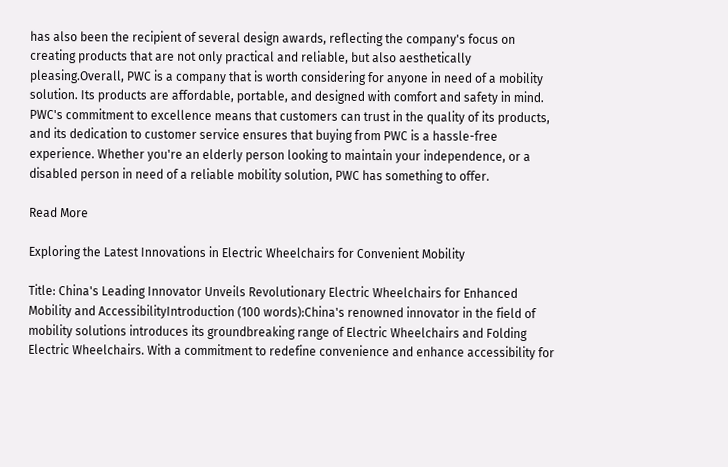has also been the recipient of several design awards, reflecting the company's focus on creating products that are not only practical and reliable, but also aesthetically pleasing.Overall, PWC is a company that is worth considering for anyone in need of a mobility solution. Its products are affordable, portable, and designed with comfort and safety in mind. PWC's commitment to excellence means that customers can trust in the quality of its products, and its dedication to customer service ensures that buying from PWC is a hassle-free experience. Whether you're an elderly person looking to maintain your independence, or a disabled person in need of a reliable mobility solution, PWC has something to offer.

Read More

Exploring the Latest Innovations in Electric Wheelchairs for Convenient Mobility

Title: China's Leading Innovator Unveils Revolutionary Electric Wheelchairs for Enhanced Mobility and AccessibilityIntroduction (100 words):China's renowned innovator in the field of mobility solutions introduces its groundbreaking range of Electric Wheelchairs and Folding Electric Wheelchairs. With a commitment to redefine convenience and enhance accessibility for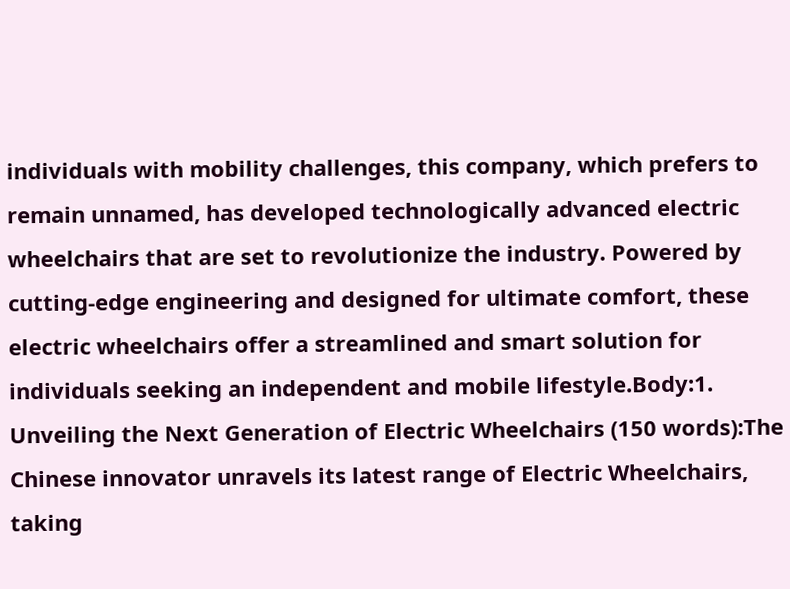individuals with mobility challenges, this company, which prefers to remain unnamed, has developed technologically advanced electric wheelchairs that are set to revolutionize the industry. Powered by cutting-edge engineering and designed for ultimate comfort, these electric wheelchairs offer a streamlined and smart solution for individuals seeking an independent and mobile lifestyle.Body:1. Unveiling the Next Generation of Electric Wheelchairs (150 words):The Chinese innovator unravels its latest range of Electric Wheelchairs, taking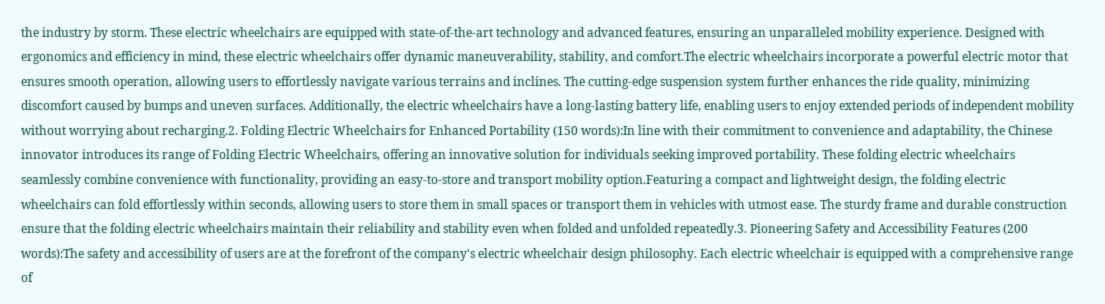the industry by storm. These electric wheelchairs are equipped with state-of-the-art technology and advanced features, ensuring an unparalleled mobility experience. Designed with ergonomics and efficiency in mind, these electric wheelchairs offer dynamic maneuverability, stability, and comfort.The electric wheelchairs incorporate a powerful electric motor that ensures smooth operation, allowing users to effortlessly navigate various terrains and inclines. The cutting-edge suspension system further enhances the ride quality, minimizing discomfort caused by bumps and uneven surfaces. Additionally, the electric wheelchairs have a long-lasting battery life, enabling users to enjoy extended periods of independent mobility without worrying about recharging.2. Folding Electric Wheelchairs for Enhanced Portability (150 words):In line with their commitment to convenience and adaptability, the Chinese innovator introduces its range of Folding Electric Wheelchairs, offering an innovative solution for individuals seeking improved portability. These folding electric wheelchairs seamlessly combine convenience with functionality, providing an easy-to-store and transport mobility option.Featuring a compact and lightweight design, the folding electric wheelchairs can fold effortlessly within seconds, allowing users to store them in small spaces or transport them in vehicles with utmost ease. The sturdy frame and durable construction ensure that the folding electric wheelchairs maintain their reliability and stability even when folded and unfolded repeatedly.3. Pioneering Safety and Accessibility Features (200 words):The safety and accessibility of users are at the forefront of the company's electric wheelchair design philosophy. Each electric wheelchair is equipped with a comprehensive range of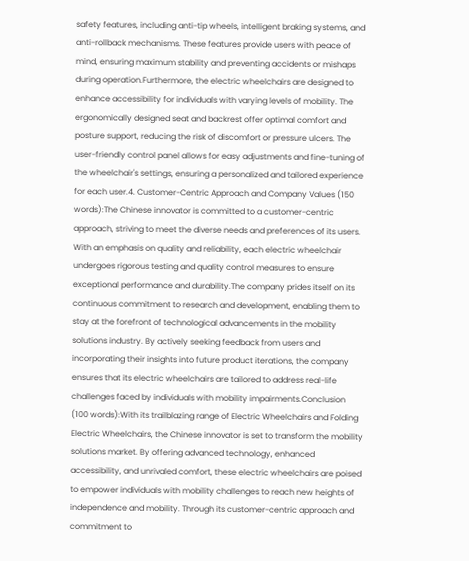safety features, including anti-tip wheels, intelligent braking systems, and anti-rollback mechanisms. These features provide users with peace of mind, ensuring maximum stability and preventing accidents or mishaps during operation.Furthermore, the electric wheelchairs are designed to enhance accessibility for individuals with varying levels of mobility. The ergonomically designed seat and backrest offer optimal comfort and posture support, reducing the risk of discomfort or pressure ulcers. The user-friendly control panel allows for easy adjustments and fine-tuning of the wheelchair's settings, ensuring a personalized and tailored experience for each user.4. Customer-Centric Approach and Company Values (150 words):The Chinese innovator is committed to a customer-centric approach, striving to meet the diverse needs and preferences of its users. With an emphasis on quality and reliability, each electric wheelchair undergoes rigorous testing and quality control measures to ensure exceptional performance and durability.The company prides itself on its continuous commitment to research and development, enabling them to stay at the forefront of technological advancements in the mobility solutions industry. By actively seeking feedback from users and incorporating their insights into future product iterations, the company ensures that its electric wheelchairs are tailored to address real-life challenges faced by individuals with mobility impairments.Conclusion (100 words):With its trailblazing range of Electric Wheelchairs and Folding Electric Wheelchairs, the Chinese innovator is set to transform the mobility solutions market. By offering advanced technology, enhanced accessibility, and unrivaled comfort, these electric wheelchairs are poised to empower individuals with mobility challenges to reach new heights of independence and mobility. Through its customer-centric approach and commitment to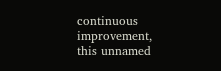continuous improvement, this unnamed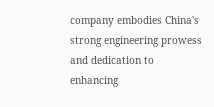company embodies China's strong engineering prowess and dedication to enhancing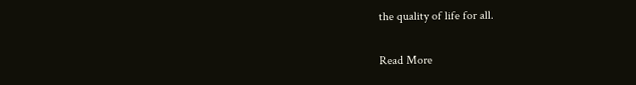the quality of life for all.

Read More